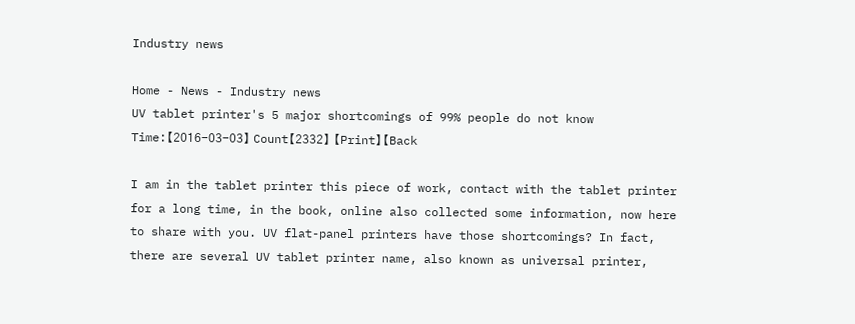Industry news

Home - News - Industry news
UV tablet printer's 5 major shortcomings of 99% people do not know
Time:【2016-03-03】 Count【2332】 【Print】【Back

I am in the tablet printer this piece of work, contact with the tablet printer for a long time, in the book, online also collected some information, now here to share with you. UV flat-panel printers have those shortcomings? In fact, there are several UV tablet printer name, also known as universal printer,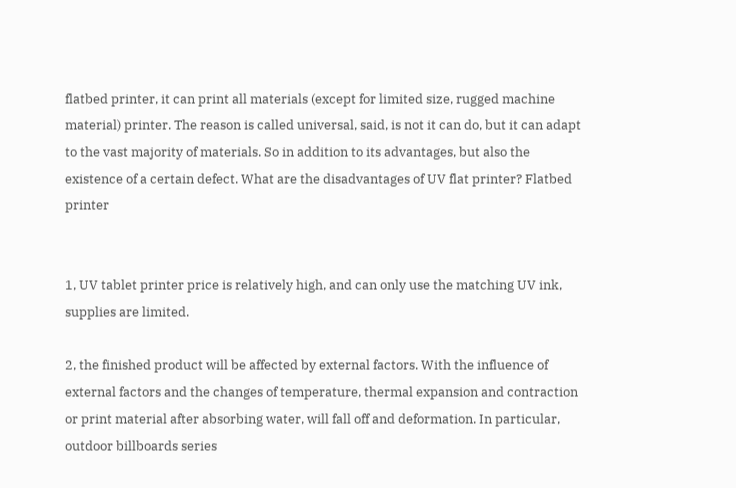flatbed printer, it can print all materials (except for limited size, rugged machine material) printer. The reason is called universal, said, is not it can do, but it can adapt to the vast majority of materials. So in addition to its advantages, but also the existence of a certain defect. What are the disadvantages of UV flat printer? Flatbed printer


1, UV tablet printer price is relatively high, and can only use the matching UV ink, supplies are limited.

2, the finished product will be affected by external factors. With the influence of external factors and the changes of temperature, thermal expansion and contraction or print material after absorbing water, will fall off and deformation. In particular, outdoor billboards series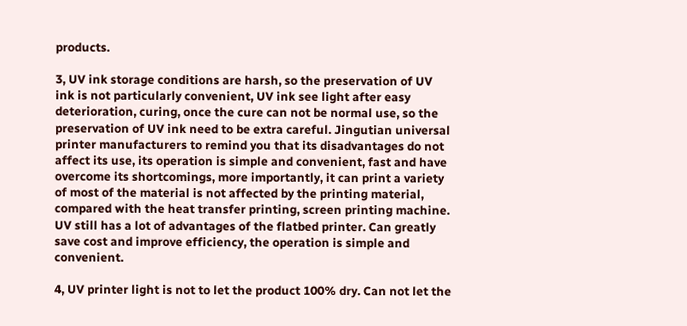products.

3, UV ink storage conditions are harsh, so the preservation of UV ink is not particularly convenient, UV ink see light after easy deterioration, curing, once the cure can not be normal use, so the preservation of UV ink need to be extra careful. Jingutian universal printer manufacturers to remind you that its disadvantages do not affect its use, its operation is simple and convenient, fast and have overcome its shortcomings, more importantly, it can print a variety of most of the material is not affected by the printing material, compared with the heat transfer printing, screen printing machine. UV still has a lot of advantages of the flatbed printer. Can greatly save cost and improve efficiency, the operation is simple and convenient.

4, UV printer light is not to let the product 100% dry. Can not let the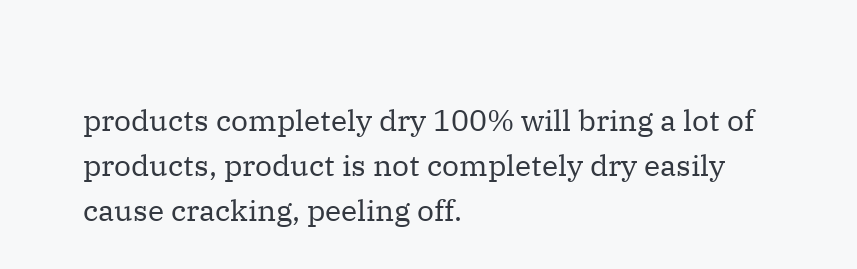products completely dry 100% will bring a lot of products, product is not completely dry easily cause cracking, peeling off.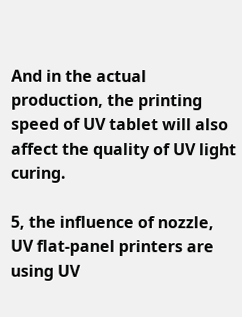And in the actual production, the printing speed of UV tablet will also affect the quality of UV light curing.

5, the influence of nozzle, UV flat-panel printers are using UV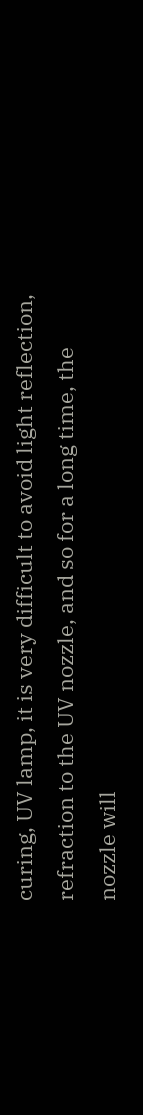curing, UV lamp, it is very difficult to avoid light reflection, refraction to the UV nozzle, and so for a long time, the nozzle will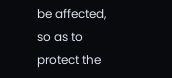be affected, so as to protect the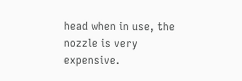head when in use, the nozzle is very expensive.